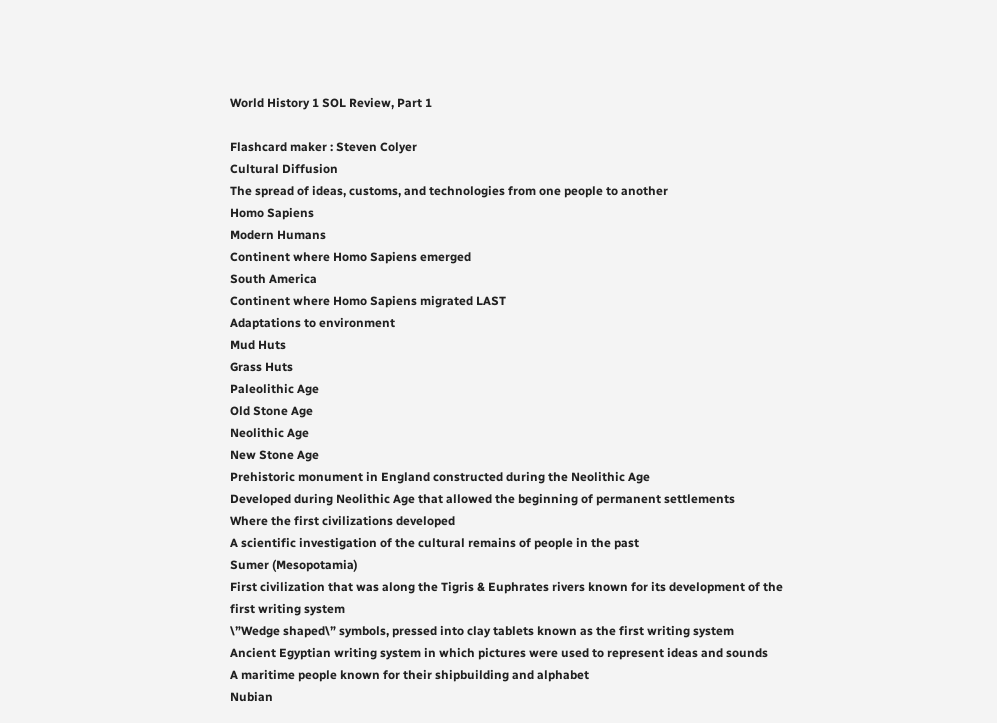World History 1 SOL Review, Part 1

Flashcard maker : Steven Colyer
Cultural Diffusion
The spread of ideas, customs, and technologies from one people to another
Homo Sapiens
Modern Humans
Continent where Homo Sapiens emerged
South America
Continent where Homo Sapiens migrated LAST
Adaptations to environment
Mud Huts
Grass Huts
Paleolithic Age
Old Stone Age
Neolithic Age
New Stone Age
Prehistoric monument in England constructed during the Neolithic Age
Developed during Neolithic Age that allowed the beginning of permanent settlements
Where the first civilizations developed
A scientific investigation of the cultural remains of people in the past
Sumer (Mesopotamia)
First civilization that was along the Tigris & Euphrates rivers known for its development of the first writing system
\”Wedge shaped\” symbols, pressed into clay tablets known as the first writing system
Ancient Egyptian writing system in which pictures were used to represent ideas and sounds
A maritime people known for their shipbuilding and alphabet
Nubian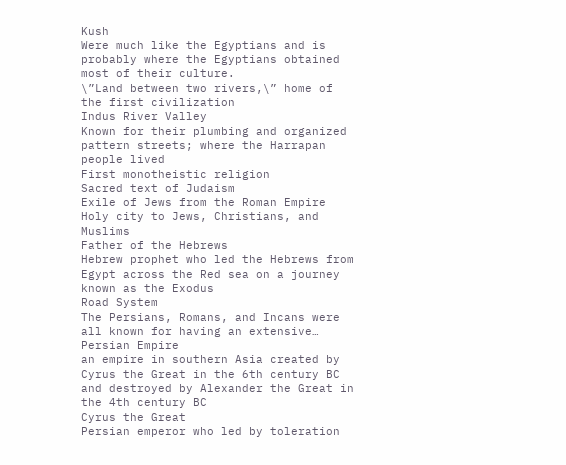Kush
Were much like the Egyptians and is probably where the Egyptians obtained most of their culture.
\”Land between two rivers,\” home of the first civilization
Indus River Valley
Known for their plumbing and organized pattern streets; where the Harrapan people lived
First monotheistic religion
Sacred text of Judaism
Exile of Jews from the Roman Empire
Holy city to Jews, Christians, and Muslims
Father of the Hebrews
Hebrew prophet who led the Hebrews from Egypt across the Red sea on a journey known as the Exodus
Road System
The Persians, Romans, and Incans were all known for having an extensive…
Persian Empire
an empire in southern Asia created by Cyrus the Great in the 6th century BC and destroyed by Alexander the Great in the 4th century BC
Cyrus the Great
Persian emperor who led by toleration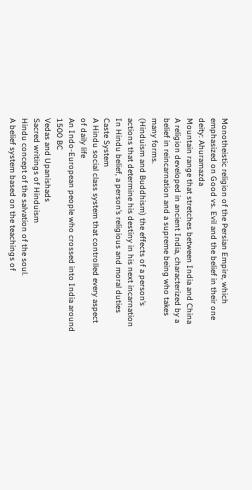Monotheistic religion of the Persian Empire, which emphasized on Good vs. Evil and the belief in their one deity: Ahuramazda
Mountain range that stretches between India and China
A religion developed in ancient India, characterized by a belief in reincarnation and a supreme being who takes many forms.
(Hinduism and Buddhism) the effects of a person’s actions that determine his destiny in his next incarnation
In Hindu belief, a person’s religious and moral duties
Caste System
A Hindu social class system that controlled every aspect of daily life
An Indo-European people who crossed into India around 1500 BC
Vedas and Upanishads
Sacred writings of Hinduism
Hindu concept of the salvation of the soul.
A belief system based on the teachings of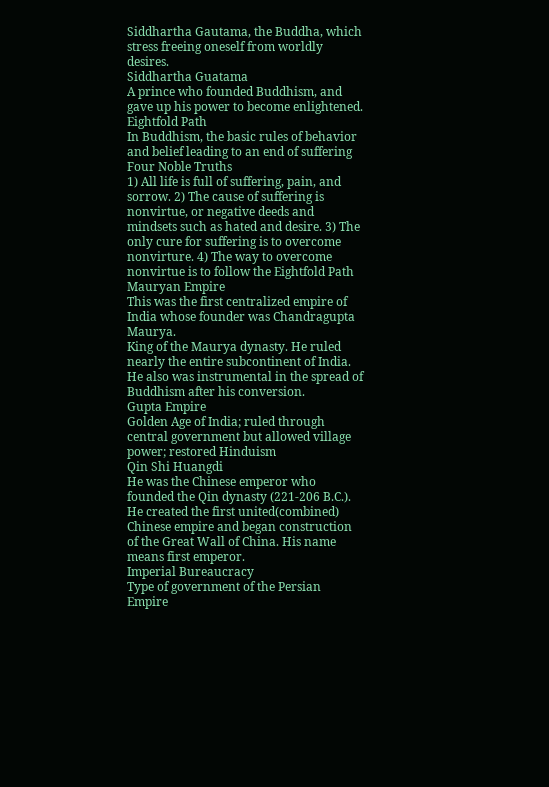Siddhartha Gautama, the Buddha, which stress freeing oneself from worldly desires.
Siddhartha Guatama
A prince who founded Buddhism, and gave up his power to become enlightened.
Eightfold Path
In Buddhism, the basic rules of behavior and belief leading to an end of suffering
Four Noble Truths
1) All life is full of suffering, pain, and sorrow. 2) The cause of suffering is nonvirtue, or negative deeds and mindsets such as hated and desire. 3) The only cure for suffering is to overcome nonvirture. 4) The way to overcome nonvirtue is to follow the Eightfold Path
Mauryan Empire
This was the first centralized empire of India whose founder was Chandragupta Maurya.
King of the Maurya dynasty. He ruled nearly the entire subcontinent of India. He also was instrumental in the spread of Buddhism after his conversion.
Gupta Empire
Golden Age of India; ruled through central government but allowed village power; restored Hinduism
Qin Shi Huangdi
He was the Chinese emperor who founded the Qin dynasty (221-206 B.C.). He created the first united(combined) Chinese empire and began construction of the Great Wall of China. His name means first emperor.
Imperial Bureaucracy
Type of government of the Persian Empire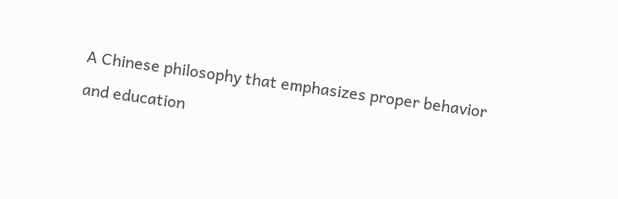A Chinese philosophy that emphasizes proper behavior and education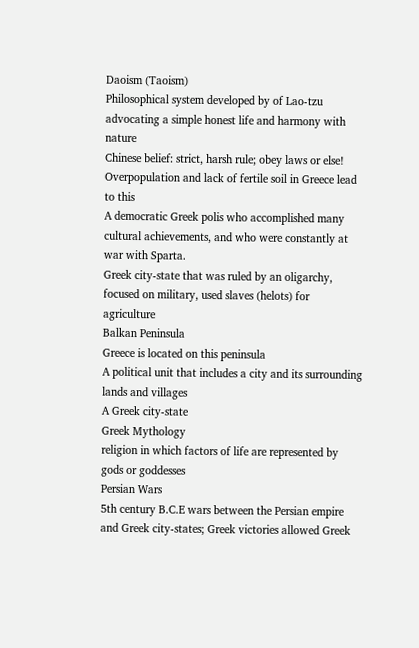Daoism (Taoism)
Philosophical system developed by of Lao-tzu advocating a simple honest life and harmony with nature
Chinese belief: strict, harsh rule; obey laws or else!
Overpopulation and lack of fertile soil in Greece lead to this
A democratic Greek polis who accomplished many cultural achievements, and who were constantly at war with Sparta.
Greek city-state that was ruled by an oligarchy, focused on military, used slaves (helots) for agriculture
Balkan Peninsula
Greece is located on this peninsula
A political unit that includes a city and its surrounding lands and villages
A Greek city-state
Greek Mythology
religion in which factors of life are represented by gods or goddesses
Persian Wars
5th century B.C.E wars between the Persian empire and Greek city-states; Greek victories allowed Greek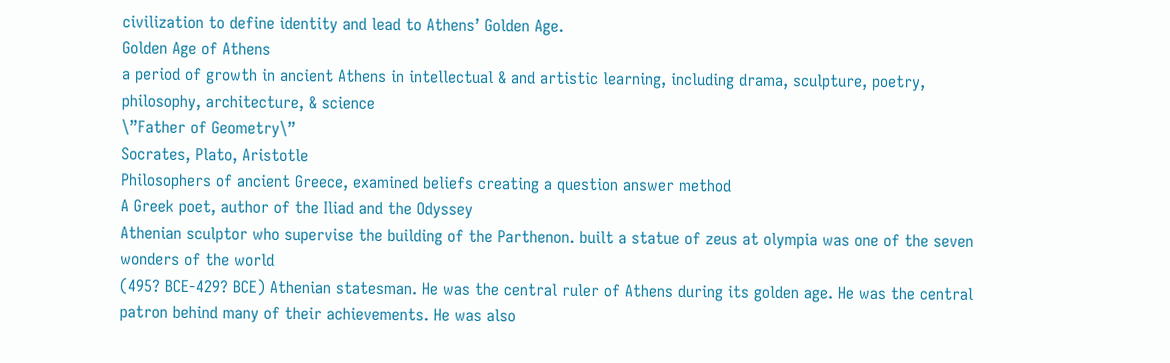civilization to define identity and lead to Athens’ Golden Age.
Golden Age of Athens
a period of growth in ancient Athens in intellectual & and artistic learning, including drama, sculpture, poetry, philosophy, architecture, & science
\”Father of Geometry\”
Socrates, Plato, Aristotle
Philosophers of ancient Greece, examined beliefs creating a question answer method
A Greek poet, author of the Iliad and the Odyssey
Athenian sculptor who supervise the building of the Parthenon. built a statue of zeus at olympia was one of the seven wonders of the world
(495? BCE-429? BCE) Athenian statesman. He was the central ruler of Athens during its golden age. He was the central patron behind many of their achievements. He was also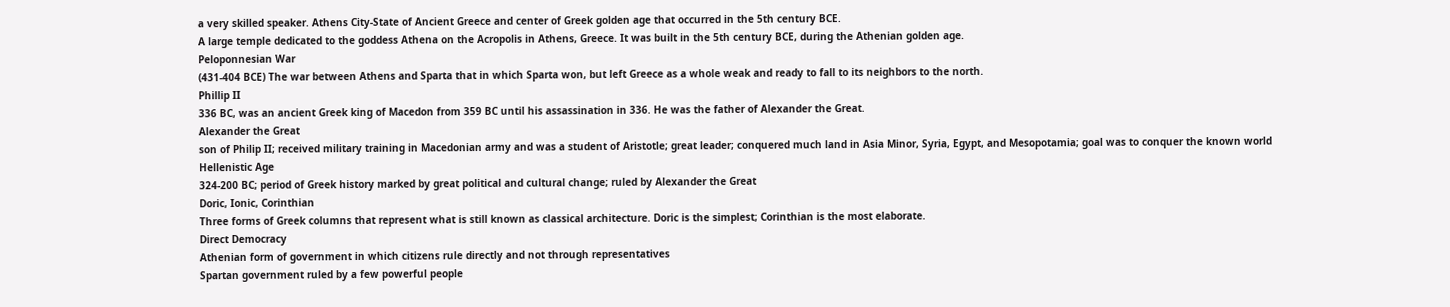a very skilled speaker. Athens City-State of Ancient Greece and center of Greek golden age that occurred in the 5th century BCE.
A large temple dedicated to the goddess Athena on the Acropolis in Athens, Greece. It was built in the 5th century BCE, during the Athenian golden age.
Peloponnesian War
(431-404 BCE) The war between Athens and Sparta that in which Sparta won, but left Greece as a whole weak and ready to fall to its neighbors to the north.
Phillip II
336 BC, was an ancient Greek king of Macedon from 359 BC until his assassination in 336. He was the father of Alexander the Great.
Alexander the Great
son of Philip II; received military training in Macedonian army and was a student of Aristotle; great leader; conquered much land in Asia Minor, Syria, Egypt, and Mesopotamia; goal was to conquer the known world
Hellenistic Age
324-200 BC; period of Greek history marked by great political and cultural change; ruled by Alexander the Great
Doric, Ionic, Corinthian
Three forms of Greek columns that represent what is still known as classical architecture. Doric is the simplest; Corinthian is the most elaborate.
Direct Democracy
Athenian form of government in which citizens rule directly and not through representatives
Spartan government ruled by a few powerful people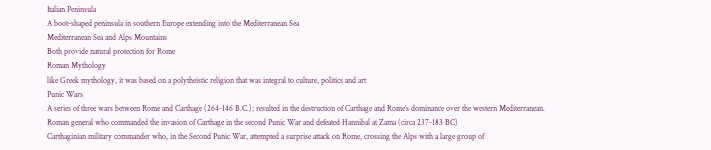Italian Peninsula
A boot-shaped peninsula in southern Europe extending into the Mediterranean Sea
Mediterranean Sea and Alps Mountains
Both provide natural protection for Rome
Roman Mythology
like Greek mythology, it was based on a polytheistic religion that was integral to culture, politics and art
Punic Wars
A series of three wars between Rome and Carthage (264-146 B.C.); resulted in the destruction of Carthage and Rome’s dominance over the western Mediterranean.
Roman general who commanded the invasion of Carthage in the second Punic War and defeated Hannibal at Zama (circa 237-183 BC)
Carthaginian military commander who, in the Second Punic War, attempted a surprise attack on Rome, crossing the Alps with a large group of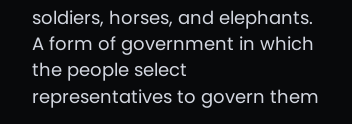soldiers, horses, and elephants.
A form of government in which the people select representatives to govern them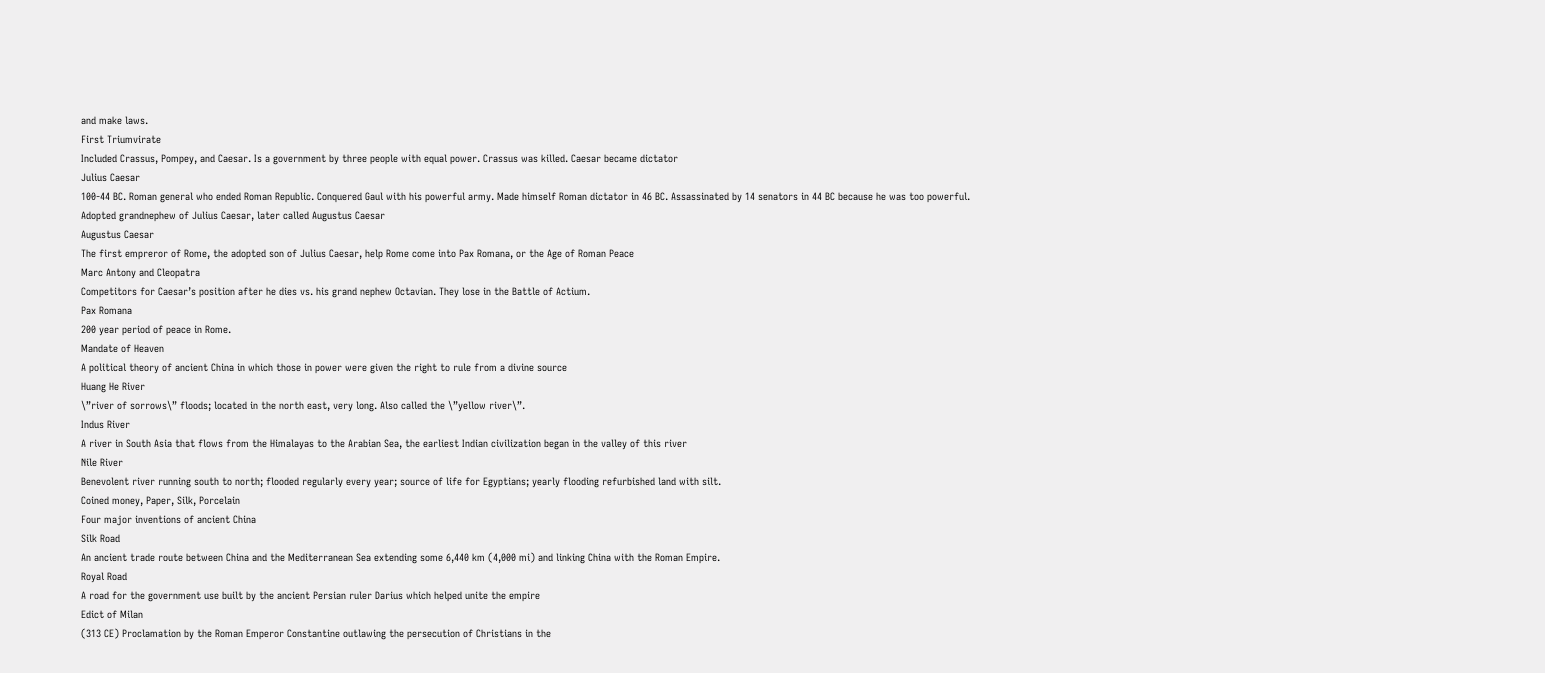and make laws.
First Triumvirate
Included Crassus, Pompey, and Caesar. Is a government by three people with equal power. Crassus was killed. Caesar became dictator
Julius Caesar
100-44 BC. Roman general who ended Roman Republic. Conquered Gaul with his powerful army. Made himself Roman dictator in 46 BC. Assassinated by 14 senators in 44 BC because he was too powerful.
Adopted grandnephew of Julius Caesar, later called Augustus Caesar
Augustus Caesar
The first empreror of Rome, the adopted son of Julius Caesar, help Rome come into Pax Romana, or the Age of Roman Peace
Marc Antony and Cleopatra
Competitors for Caesar’s position after he dies vs. his grand nephew Octavian. They lose in the Battle of Actium.
Pax Romana
200 year period of peace in Rome.
Mandate of Heaven
A political theory of ancient China in which those in power were given the right to rule from a divine source
Huang He River
\”river of sorrows\” floods; located in the north east, very long. Also called the \”yellow river\”.
Indus River
A river in South Asia that flows from the Himalayas to the Arabian Sea, the earliest Indian civilization began in the valley of this river
Nile River
Benevolent river running south to north; flooded regularly every year; source of life for Egyptians; yearly flooding refurbished land with silt.
Coined money, Paper, Silk, Porcelain
Four major inventions of ancient China
Silk Road
An ancient trade route between China and the Mediterranean Sea extending some 6,440 km (4,000 mi) and linking China with the Roman Empire.
Royal Road
A road for the government use built by the ancient Persian ruler Darius which helped unite the empire
Edict of Milan
(313 CE) Proclamation by the Roman Emperor Constantine outlawing the persecution of Christians in the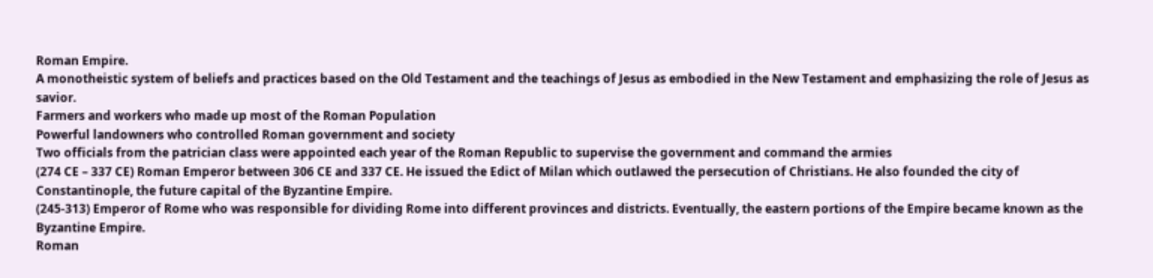Roman Empire.
A monotheistic system of beliefs and practices based on the Old Testament and the teachings of Jesus as embodied in the New Testament and emphasizing the role of Jesus as savior.
Farmers and workers who made up most of the Roman Population
Powerful landowners who controlled Roman government and society
Two officials from the patrician class were appointed each year of the Roman Republic to supervise the government and command the armies
(274 CE – 337 CE) Roman Emperor between 306 CE and 337 CE. He issued the Edict of Milan which outlawed the persecution of Christians. He also founded the city of Constantinople, the future capital of the Byzantine Empire.
(245-313) Emperor of Rome who was responsible for dividing Rome into different provinces and districts. Eventually, the eastern portions of the Empire became known as the Byzantine Empire.
Roman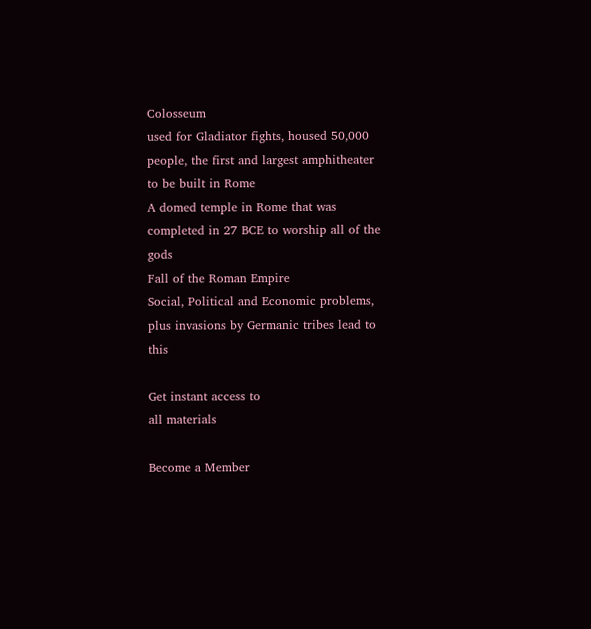Colosseum
used for Gladiator fights, housed 50,000 people, the first and largest amphitheater to be built in Rome
A domed temple in Rome that was completed in 27 BCE to worship all of the gods
Fall of the Roman Empire
Social, Political and Economic problems, plus invasions by Germanic tribes lead to this

Get instant access to
all materials

Become a Member